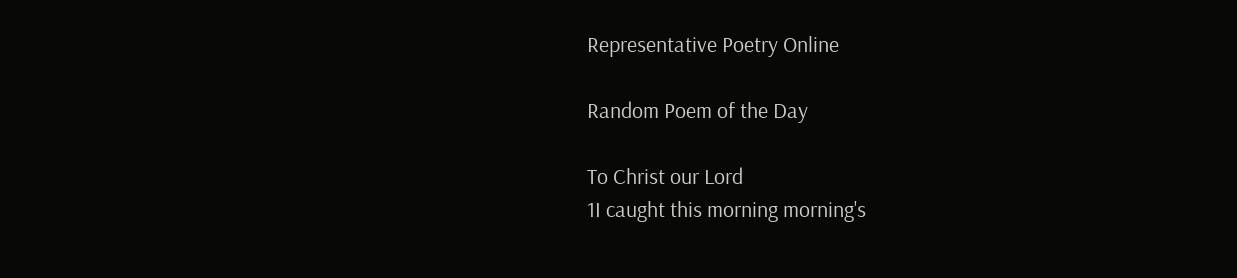Representative Poetry Online

Random Poem of the Day

To Christ our Lord
1I caught this morning morning's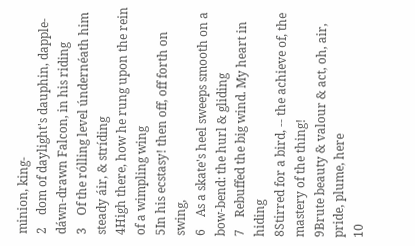minion, king-
2    dom of daylight's dauphin, dapple-dáwn-drawn Falcon, in his riding
3    Of the rólling level úndernéath him steady áir, & stríding
4High there, how he rung upon the rein of a wimpling wing
5In his ecstasy! then off, off forth on swing,
6    As a skate's heel sweeps smooth on a bow-bend: the hurl & gliding
7    Rebuffed the big wind. My heart in hiding
8Stirred for a bird, -- the achieve of, the mastery of the thing!
9Brute beauty & valour & act, oh, air, pride, plume, here
10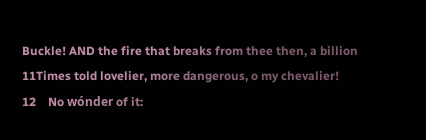Buckle! AND the fire that breaks from thee then, a billion
11Times told lovelier, more dangerous, o my chevalier!
12    No wónder of it: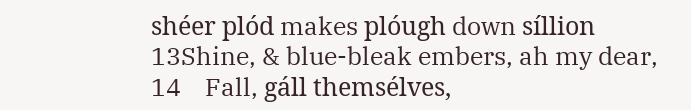shéer plód makes plóugh down síllion
13Shine, & blue-bleak embers, ah my dear,
14    Fall, gáll themsélves,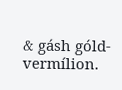& gásh góld-vermílion.